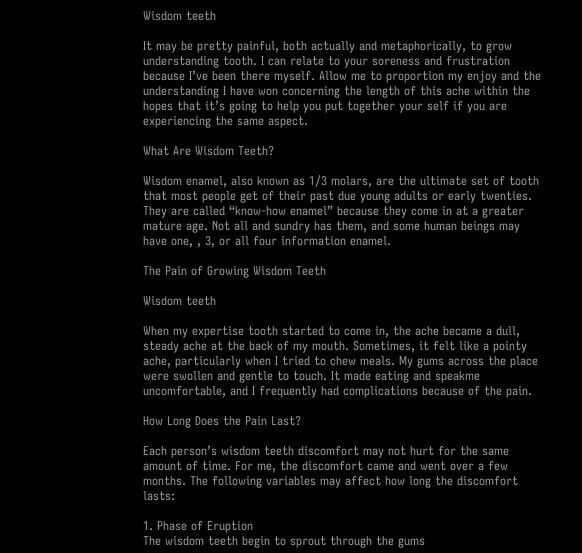Wisdom teeth

It may be pretty painful, both actually and metaphorically, to grow understanding tooth. I can relate to your soreness and frustration because I’ve been there myself. Allow me to proportion my enjoy and the understanding I have won concerning the length of this ache within the hopes that it’s going to help you put together your self if you are experiencing the same aspect.

What Are Wisdom Teeth?

Wisdom enamel, also known as 1/3 molars, are the ultimate set of tooth that most people get of their past due young adults or early twenties. They are called “know-how enamel” because they come in at a greater mature age. Not all and sundry has them, and some human beings may have one, , 3, or all four information enamel.

The Pain of Growing Wisdom Teeth

Wisdom teeth

When my expertise tooth started to come in, the ache became a dull, steady ache at the back of my mouth. Sometimes, it felt like a pointy ache, particularly when I tried to chew meals. My gums across the place were swollen and gentle to touch. It made eating and speakme uncomfortable, and I frequently had complications because of the pain.

How Long Does the Pain Last?

Each person’s wisdom teeth discomfort may not hurt for the same amount of time. For me, the discomfort came and went over a few months. The following variables may affect how long the discomfort lasts:

1. Phase of Eruption
The wisdom teeth begin to sprout through the gums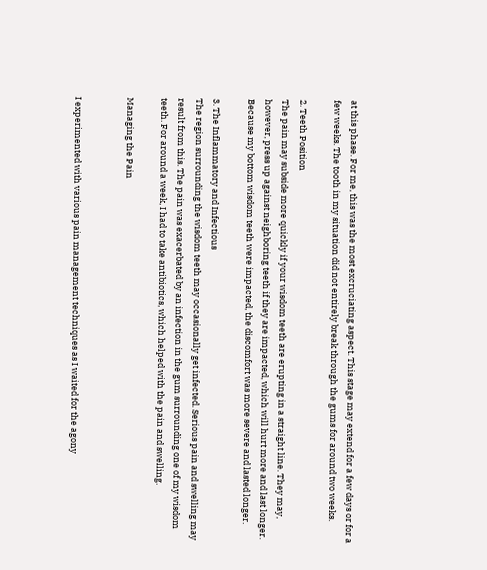at this phase. For me, this was the most excruciating aspect. This stage may extend for a few days or for a few weeks. The tooth in my situation did not entirely break through the gums for around two weeks.

2. Teeth Position
The pain may subside more quickly if your wisdom teeth are erupting in a straight line. They may, however, press up against neighboring teeth if they are impacted, which will hurt more and last longer. Because my bottom wisdom teeth were impacted, the discomfort was more severe and lasted longer.

3. The Inflammatory and Infectious
The region surrounding the wisdom teeth may occasionally get infected. Serious pain and swelling may result from this. The pain was exacerbated by an infection in the gum surrounding one of my wisdom teeth. For around a week, I had to take antibiotics, which helped with the pain and swelling.

Managing the Pain


I experimented with various pain management techniques as I waited for the agony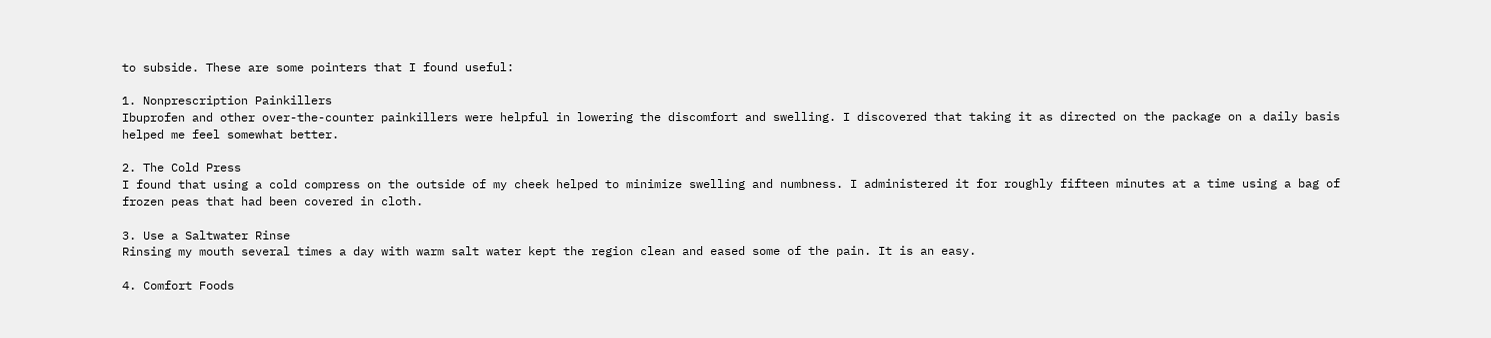to subside. These are some pointers that I found useful:

1. Nonprescription Painkillers
Ibuprofen and other over-the-counter painkillers were helpful in lowering the discomfort and swelling. I discovered that taking it as directed on the package on a daily basis helped me feel somewhat better.

2. The Cold Press
I found that using a cold compress on the outside of my cheek helped to minimize swelling and numbness. I administered it for roughly fifteen minutes at a time using a bag of frozen peas that had been covered in cloth.

3. Use a Saltwater Rinse
Rinsing my mouth several times a day with warm salt water kept the region clean and eased some of the pain. It is an easy.

4. Comfort Foods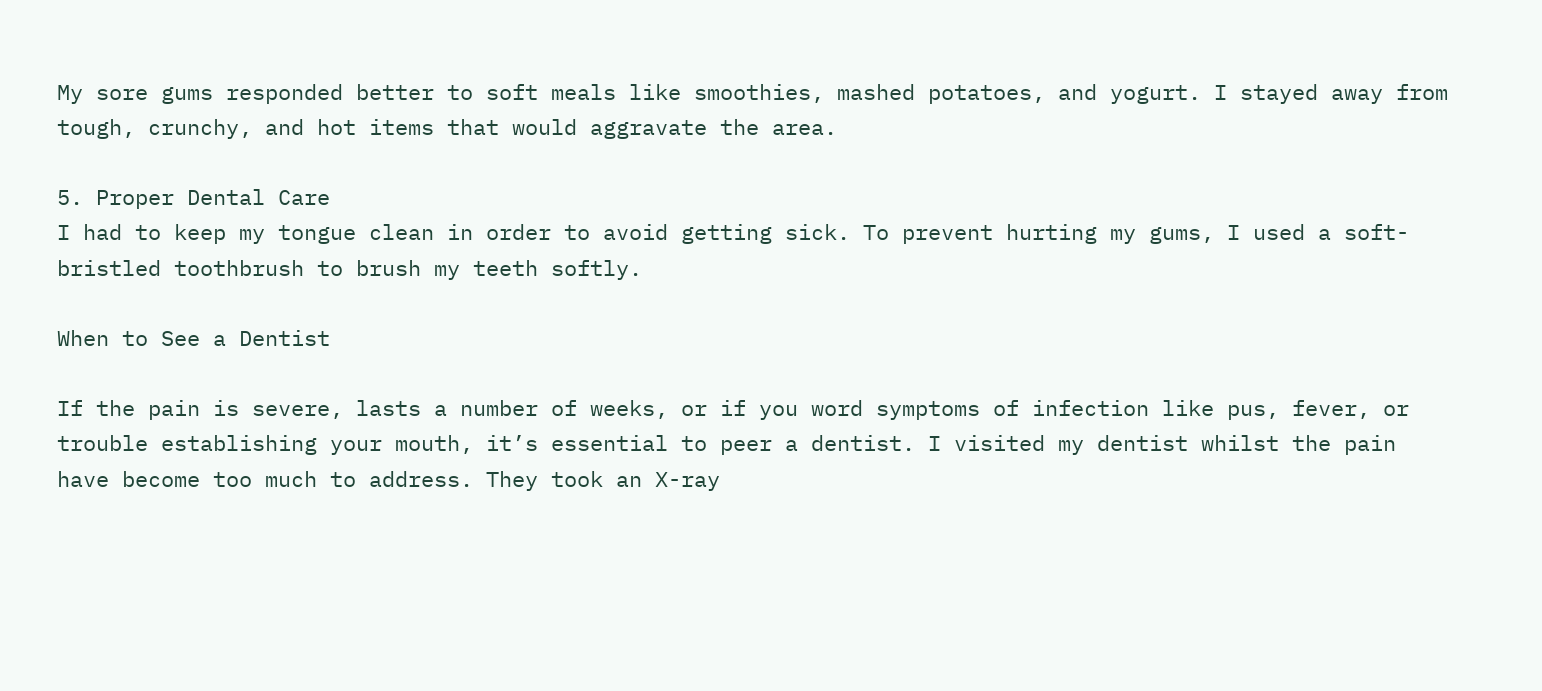My sore gums responded better to soft meals like smoothies, mashed potatoes, and yogurt. I stayed away from tough, crunchy, and hot items that would aggravate the area.

5. Proper Dental Care
I had to keep my tongue clean in order to avoid getting sick. To prevent hurting my gums, I used a soft-bristled toothbrush to brush my teeth softly.

When to See a Dentist

If the pain is severe, lasts a number of weeks, or if you word symptoms of infection like pus, fever, or trouble establishing your mouth, it’s essential to peer a dentist. I visited my dentist whilst the pain have become too much to address. They took an X-ray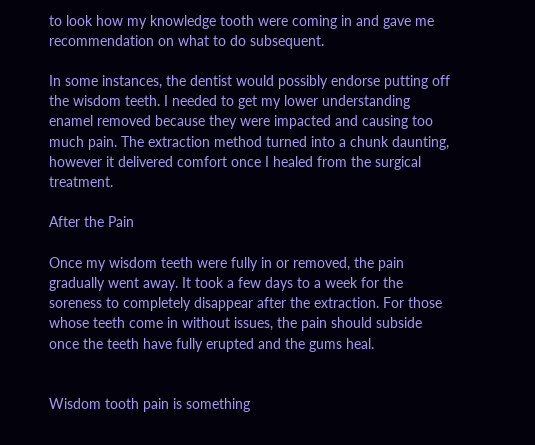to look how my knowledge tooth were coming in and gave me recommendation on what to do subsequent.

In some instances, the dentist would possibly endorse putting off the wisdom teeth. I needed to get my lower understanding enamel removed because they were impacted and causing too much pain. The extraction method turned into a chunk daunting, however it delivered comfort once I healed from the surgical treatment.

After the Pain

Once my wisdom teeth were fully in or removed, the pain gradually went away. It took a few days to a week for the soreness to completely disappear after the extraction. For those whose teeth come in without issues, the pain should subside once the teeth have fully erupted and the gums heal.


Wisdom tooth pain is something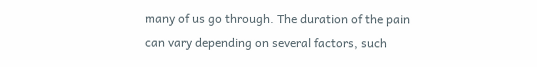many of us go through. The duration of the pain can vary depending on several factors, such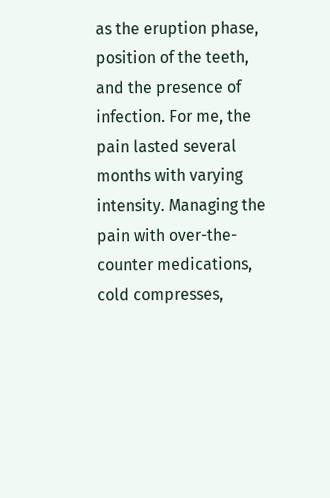as the eruption phase, position of the teeth, and the presence of infection. For me, the pain lasted several months with varying intensity. Managing the pain with over-the-counter medications, cold compresses,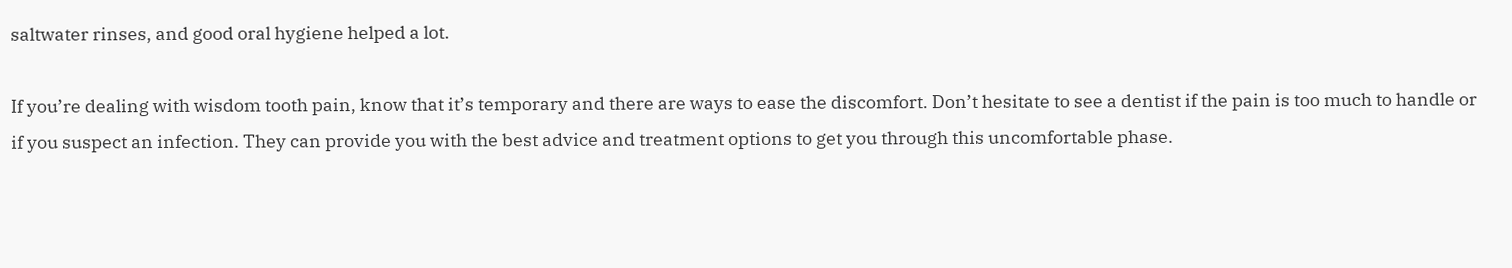saltwater rinses, and good oral hygiene helped a lot.

If you’re dealing with wisdom tooth pain, know that it’s temporary and there are ways to ease the discomfort. Don’t hesitate to see a dentist if the pain is too much to handle or if you suspect an infection. They can provide you with the best advice and treatment options to get you through this uncomfortable phase.